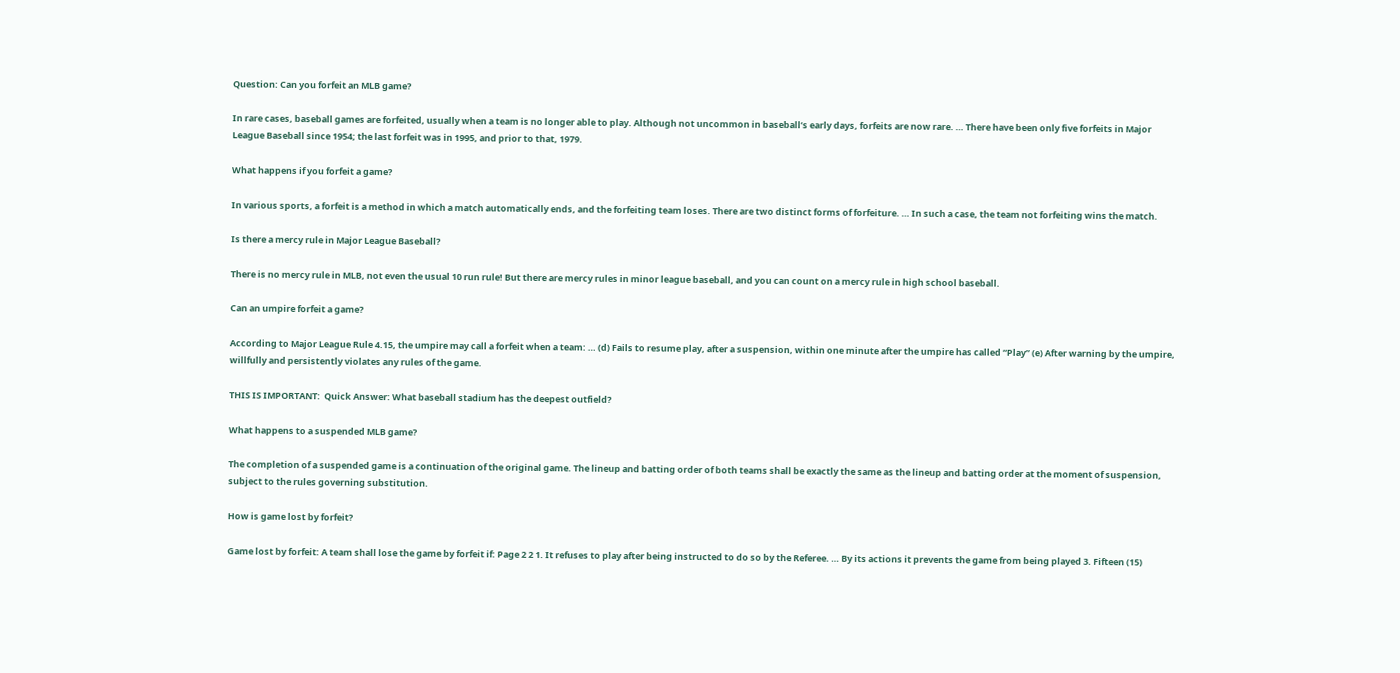Question: Can you forfeit an MLB game?

In rare cases, baseball games are forfeited, usually when a team is no longer able to play. Although not uncommon in baseball’s early days, forfeits are now rare. … There have been only five forfeits in Major League Baseball since 1954; the last forfeit was in 1995, and prior to that, 1979.

What happens if you forfeit a game?

In various sports, a forfeit is a method in which a match automatically ends, and the forfeiting team loses. There are two distinct forms of forfeiture. … In such a case, the team not forfeiting wins the match.

Is there a mercy rule in Major League Baseball?

There is no mercy rule in MLB, not even the usual 10 run rule! But there are mercy rules in minor league baseball, and you can count on a mercy rule in high school baseball.

Can an umpire forfeit a game?

According to Major League Rule 4.15, the umpire may call a forfeit when a team: … (d) Fails to resume play, after a suspension, within one minute after the umpire has called “Play” (e) After warning by the umpire, willfully and persistently violates any rules of the game.

THIS IS IMPORTANT:  Quick Answer: What baseball stadium has the deepest outfield?

What happens to a suspended MLB game?

The completion of a suspended game is a continuation of the original game. The lineup and batting order of both teams shall be exactly the same as the lineup and batting order at the moment of suspension, subject to the rules governing substitution.

How is game lost by forfeit?

Game lost by forfeit: A team shall lose the game by forfeit if: Page 2 2 1. It refuses to play after being instructed to do so by the Referee. … By its actions it prevents the game from being played 3. Fifteen (15)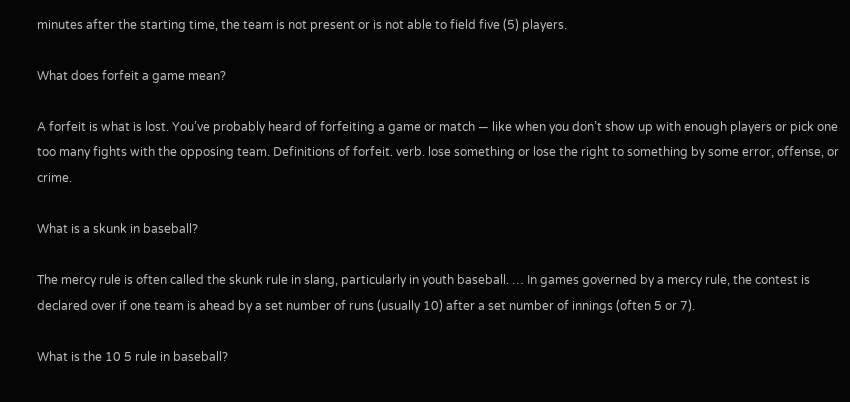minutes after the starting time, the team is not present or is not able to field five (5) players.

What does forfeit a game mean?

A forfeit is what is lost. You’ve probably heard of forfeiting a game or match — like when you don’t show up with enough players or pick one too many fights with the opposing team. Definitions of forfeit. verb. lose something or lose the right to something by some error, offense, or crime.

What is a skunk in baseball?

The mercy rule is often called the skunk rule in slang, particularly in youth baseball. … In games governed by a mercy rule, the contest is declared over if one team is ahead by a set number of runs (usually 10) after a set number of innings (often 5 or 7).

What is the 10 5 rule in baseball?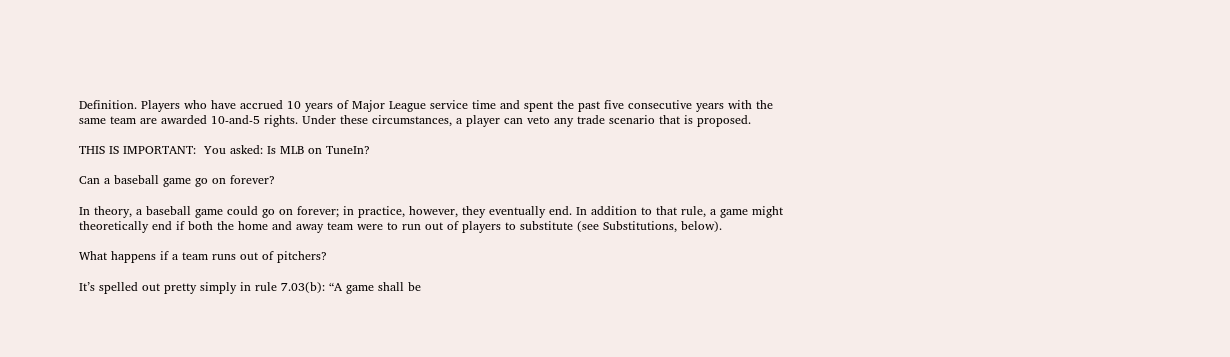Definition. Players who have accrued 10 years of Major League service time and spent the past five consecutive years with the same team are awarded 10-and-5 rights. Under these circumstances, a player can veto any trade scenario that is proposed.

THIS IS IMPORTANT:  You asked: Is MLB on TuneIn?

Can a baseball game go on forever?

In theory, a baseball game could go on forever; in practice, however, they eventually end. In addition to that rule, a game might theoretically end if both the home and away team were to run out of players to substitute (see Substitutions, below).

What happens if a team runs out of pitchers?

It’s spelled out pretty simply in rule 7.03(b): “A game shall be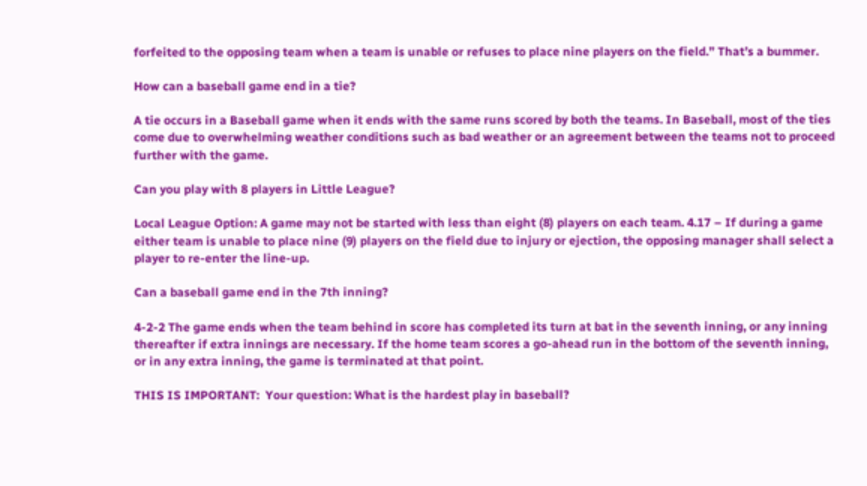forfeited to the opposing team when a team is unable or refuses to place nine players on the field.” That’s a bummer.

How can a baseball game end in a tie?

A tie occurs in a Baseball game when it ends with the same runs scored by both the teams. In Baseball, most of the ties come due to overwhelming weather conditions such as bad weather or an agreement between the teams not to proceed further with the game.

Can you play with 8 players in Little League?

Local League Option: A game may not be started with less than eight (8) players on each team. 4.17 – If during a game either team is unable to place nine (9) players on the field due to injury or ejection, the opposing manager shall select a player to re-enter the line-up.

Can a baseball game end in the 7th inning?

4-2-2 The game ends when the team behind in score has completed its turn at bat in the seventh inning, or any inning thereafter if extra innings are necessary. If the home team scores a go-ahead run in the bottom of the seventh inning, or in any extra inning, the game is terminated at that point.

THIS IS IMPORTANT:  Your question: What is the hardest play in baseball?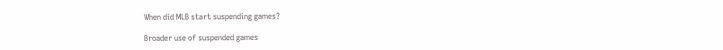When did MLB start suspending games?

Broader use of suspended games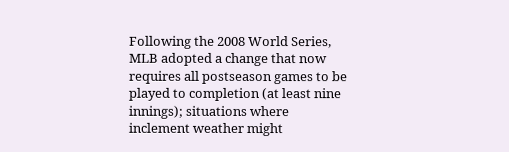Following the 2008 World Series, MLB adopted a change that now requires all postseason games to be played to completion (at least nine innings); situations where inclement weather might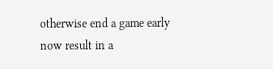otherwise end a game early now result in a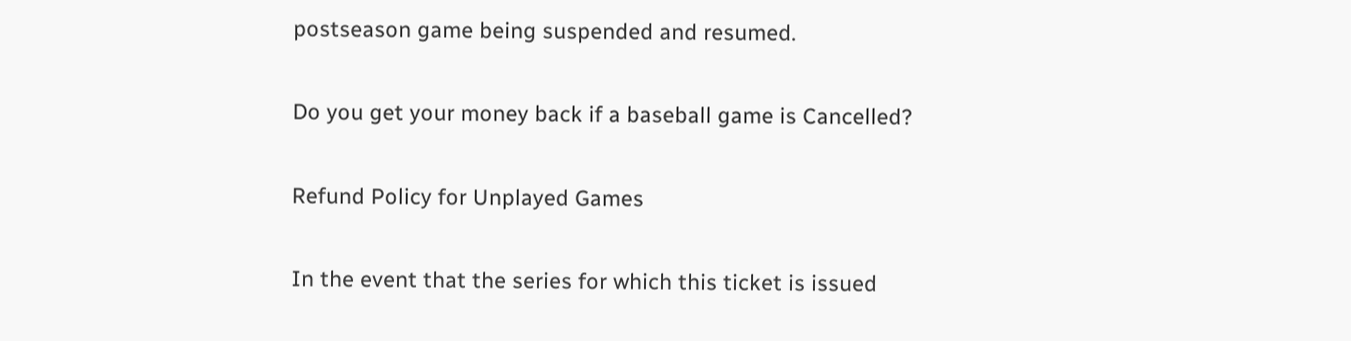postseason game being suspended and resumed.

Do you get your money back if a baseball game is Cancelled?

Refund Policy for Unplayed Games

In the event that the series for which this ticket is issued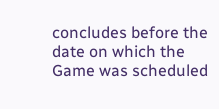concludes before the date on which the Game was scheduled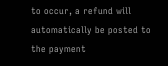to occur, a refund will automatically be posted to the payment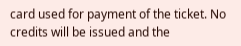card used for payment of the ticket. No credits will be issued and the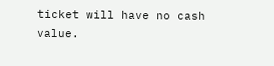ticket will have no cash value.